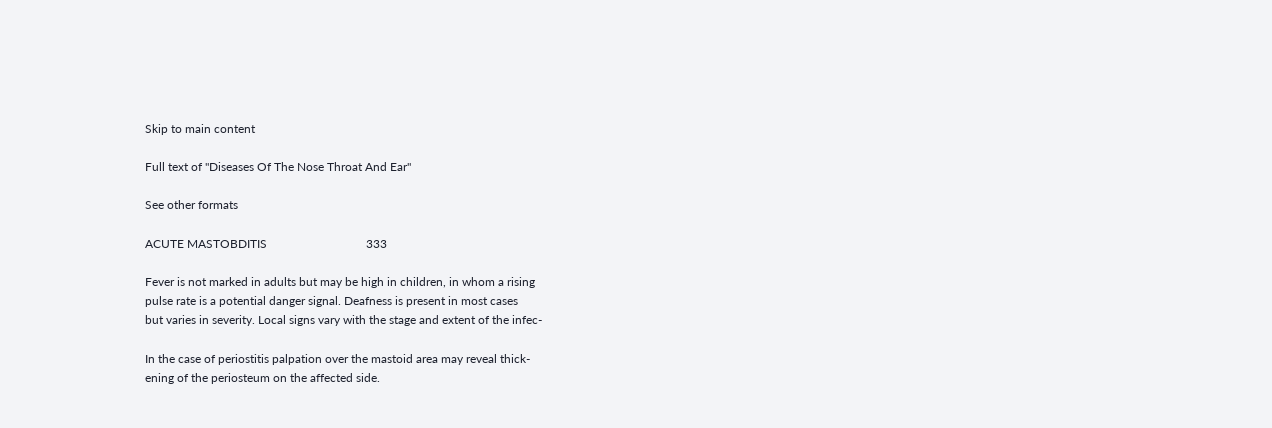Skip to main content

Full text of "Diseases Of The Nose Throat And Ear"

See other formats

ACUTE MASTOBDITIS                                 333

Fever is not marked in adults but may be high in children, in whom a rising
pulse rate is a potential danger signal. Deafness is present in most cases
but varies in severity. Local signs vary with the stage and extent of the infec-

In the case of periostitis palpation over the mastoid area may reveal thick-
ening of the periosteum on the affected side.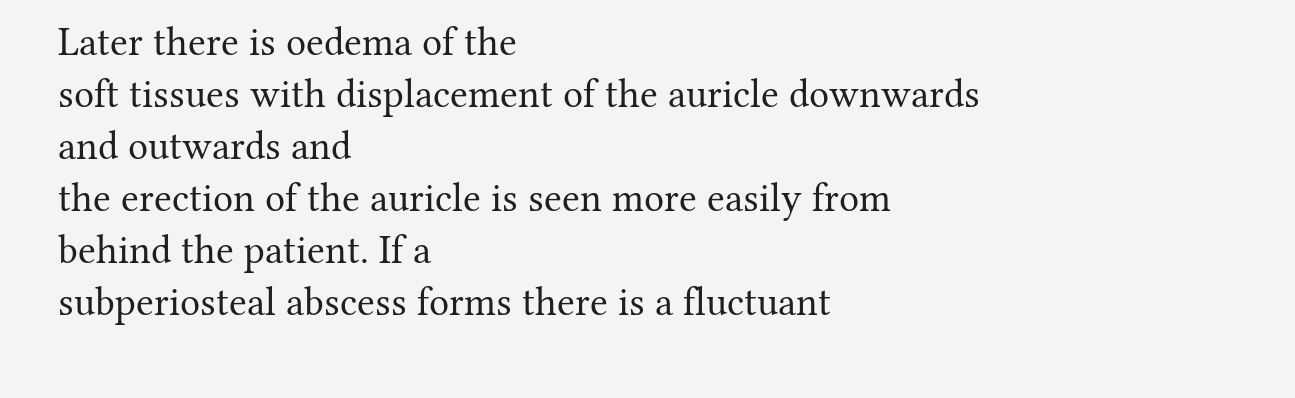Later there is oedema of the
soft tissues with displacement of the auricle downwards and outwards and
the erection of the auricle is seen more easily from behind the patient. If a
subperiosteal abscess forms there is a fluctuant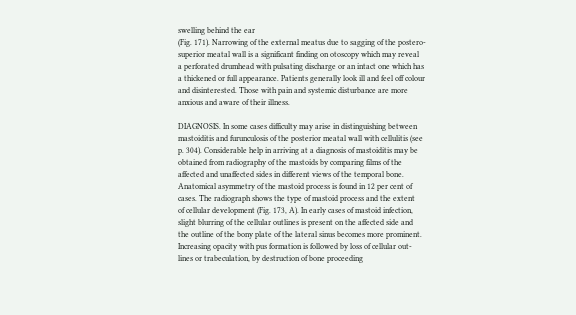swelling behind the ear
(Fig. 171). Narrowing of the external meatus due to sagging of the postero-
superior meatal wall is a significant finding on otoscopy which may reveal
a perforated drumhead with pulsating discharge or an intact one which has
a thickened or full appearance. Patients generally look ill and feel off colour
and disinterested. Those with pain and systemic disturbance are more
anxious and aware of their illness.

DIAGNOSIS. In some cases difficulty may arise in distinguishing between
mastoiditis and furunculosis of the posterior meatal wall with cellulitis (see
p. 304). Considerable help in arriving at a diagnosis of mastoiditis may be
obtained from radiography of the mastoids by comparing films of the
affected and unaffected sides in different views of the temporal bone.
Anatomical asymmetry of the mastoid process is found in 12 per cent of
cases. The radiograph shows the type of mastoid process and the extent
of cellular development (Fig. 173, A). In early cases of mastoid infection,
slight blurring of the cellular outlines is present on the affected side and
the outline of the bony plate of the lateral sinus becomes more prominent.
Increasing opacity with pus formation is followed by loss of cellular out-
lines or trabeculation, by destruction of bone proceeding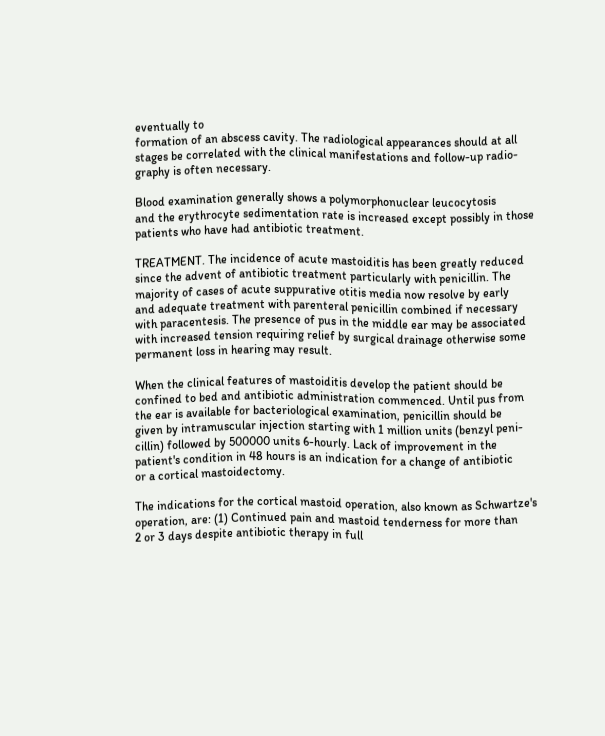eventually to
formation of an abscess cavity. The radiological appearances should at all
stages be correlated with the clinical manifestations and follow-up radio-
graphy is often necessary.

Blood examination generally shows a polymorphonuclear leucocytosis
and the erythrocyte sedimentation rate is increased except possibly in those
patients who have had antibiotic treatment.

TREATMENT. The incidence of acute mastoiditis has been greatly reduced
since the advent of antibiotic treatment particularly with penicillin. The
majority of cases of acute suppurative otitis media now resolve by early
and adequate treatment with parenteral penicillin combined if necessary
with paracentesis. The presence of pus in the middle ear may be associated
with increased tension requiring relief by surgical drainage otherwise some
permanent loss in hearing may result.

When the clinical features of mastoiditis develop the patient should be
confined to bed and antibiotic administration commenced. Until pus from
the ear is available for bacteriological examination, penicillin should be
given by intramuscular injection starting with 1 million units (benzyl peni-
cillin) followed by 500000 units 6-hourly. Lack of improvement in the
patient's condition in 48 hours is an indication for a change of antibiotic
or a cortical mastoidectomy.

The indications for the cortical mastoid operation, also known as Schwartze's
operation, are: (1) Continued pain and mastoid tenderness for more than
2 or 3 days despite antibiotic therapy in full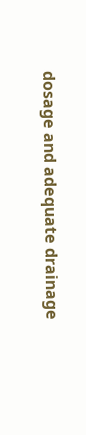dosage and adequate drainage